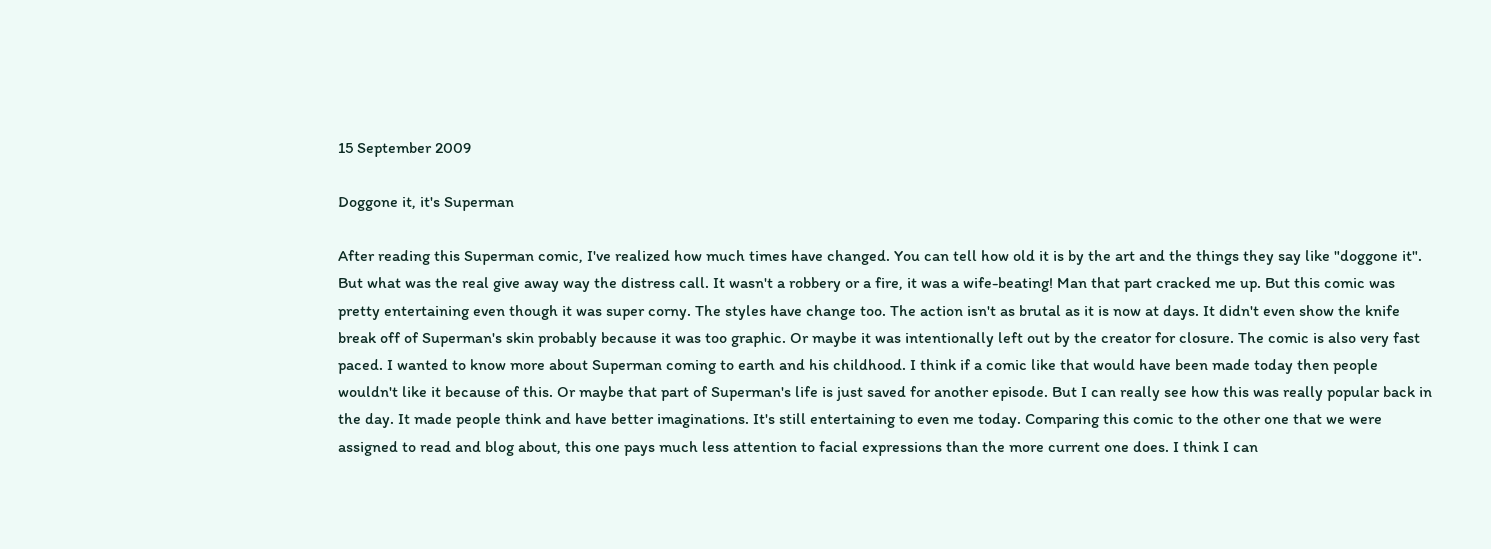15 September 2009

Doggone it, it's Superman

After reading this Superman comic, I've realized how much times have changed. You can tell how old it is by the art and the things they say like "doggone it". But what was the real give away way the distress call. It wasn't a robbery or a fire, it was a wife-beating! Man that part cracked me up. But this comic was pretty entertaining even though it was super corny. The styles have change too. The action isn't as brutal as it is now at days. It didn't even show the knife break off of Superman's skin probably because it was too graphic. Or maybe it was intentionally left out by the creator for closure. The comic is also very fast paced. I wanted to know more about Superman coming to earth and his childhood. I think if a comic like that would have been made today then people wouldn't like it because of this. Or maybe that part of Superman's life is just saved for another episode. But I can really see how this was really popular back in the day. It made people think and have better imaginations. It's still entertaining to even me today. Comparing this comic to the other one that we were assigned to read and blog about, this one pays much less attention to facial expressions than the more current one does. I think I can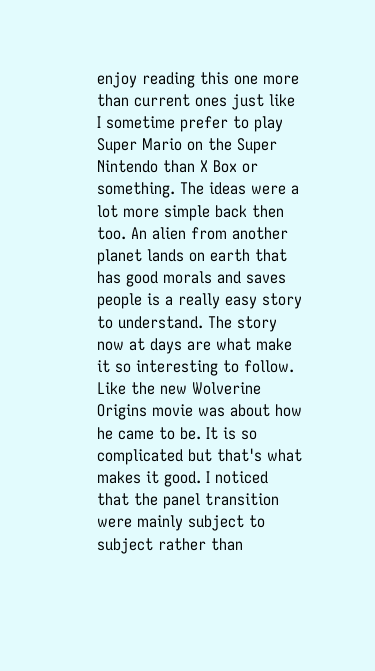enjoy reading this one more than current ones just like I sometime prefer to play Super Mario on the Super Nintendo than X Box or something. The ideas were a lot more simple back then too. An alien from another planet lands on earth that has good morals and saves people is a really easy story to understand. The story now at days are what make it so interesting to follow. Like the new Wolverine Origins movie was about how he came to be. It is so complicated but that's what makes it good. I noticed that the panel transition were mainly subject to subject rather than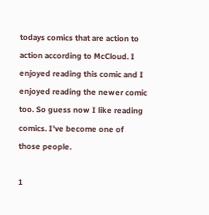todays comics that are action to action according to McCloud. I enjoyed reading this comic and I enjoyed reading the newer comic too. So guess now I like reading comics. I've become one of those people.

1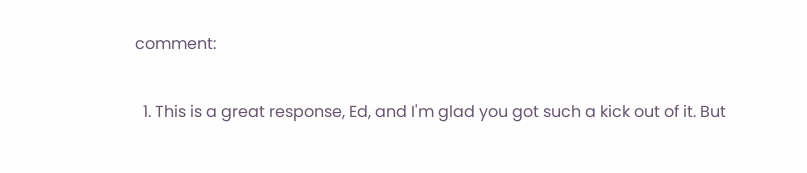comment:

  1. This is a great response, Ed, and I'm glad you got such a kick out of it. But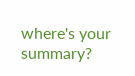where's your summary?